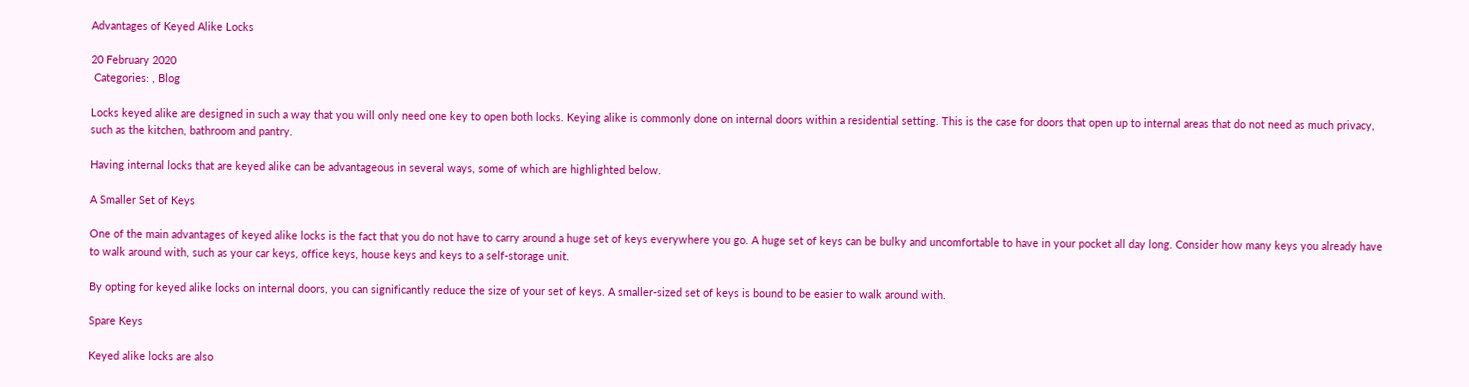Advantages of Keyed Alike Locks

20 February 2020
 Categories: , Blog

Locks keyed alike are designed in such a way that you will only need one key to open both locks. Keying alike is commonly done on internal doors within a residential setting. This is the case for doors that open up to internal areas that do not need as much privacy, such as the kitchen, bathroom and pantry.

Having internal locks that are keyed alike can be advantageous in several ways, some of which are highlighted below.

A Smaller Set of Keys

One of the main advantages of keyed alike locks is the fact that you do not have to carry around a huge set of keys everywhere you go. A huge set of keys can be bulky and uncomfortable to have in your pocket all day long. Consider how many keys you already have to walk around with, such as your car keys, office keys, house keys and keys to a self-storage unit.

By opting for keyed alike locks on internal doors, you can significantly reduce the size of your set of keys. A smaller-sized set of keys is bound to be easier to walk around with.

Spare Keys

Keyed alike locks are also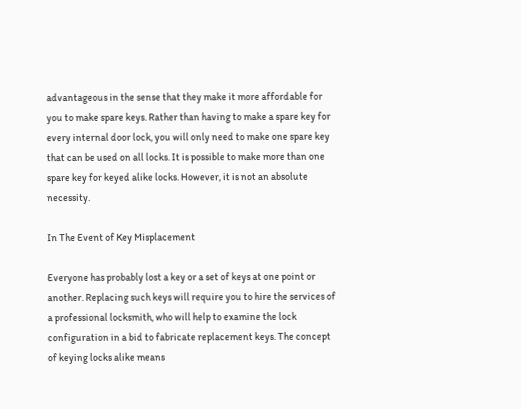advantageous in the sense that they make it more affordable for you to make spare keys. Rather than having to make a spare key for every internal door lock, you will only need to make one spare key that can be used on all locks. It is possible to make more than one spare key for keyed alike locks. However, it is not an absolute necessity.

In The Event of Key Misplacement

Everyone has probably lost a key or a set of keys at one point or another. Replacing such keys will require you to hire the services of a professional locksmith, who will help to examine the lock configuration in a bid to fabricate replacement keys. The concept of keying locks alike means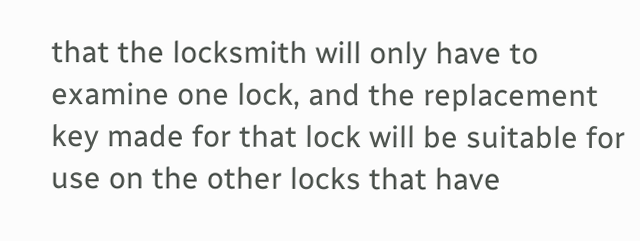that the locksmith will only have to examine one lock, and the replacement key made for that lock will be suitable for use on the other locks that have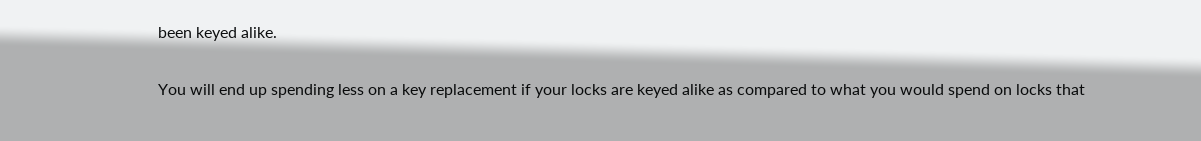been keyed alike.

You will end up spending less on a key replacement if your locks are keyed alike as compared to what you would spend on locks that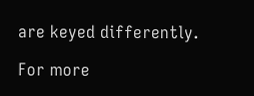are keyed differently.

For more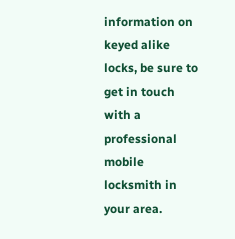information on keyed alike locks, be sure to get in touch with a professional mobile locksmith in your area.